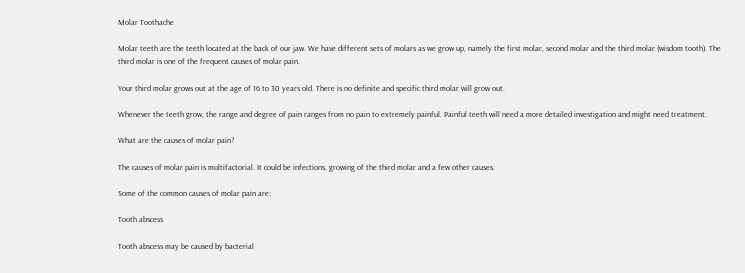Molar Toothache

Molar teeth are the teeth located at the back of our jaw. We have different sets of molars as we grow up, namely the first molar, second molar and the third molar (wisdom tooth). The third molar is one of the frequent causes of molar pain.

Your third molar grows out at the age of 16 to 30 years old. There is no definite and specific third molar will grow out.

Whenever the teeth grow, the range and degree of pain ranges from no pain to extremely painful. Painful teeth will need a more detailed investigation and might need treatment.

What are the causes of molar pain?

The causes of molar pain is multifactorial. It could be infections, growing of the third molar and a few other causes.

Some of the common causes of molar pain are:

Tooth abscess

Tooth abscess may be caused by bacterial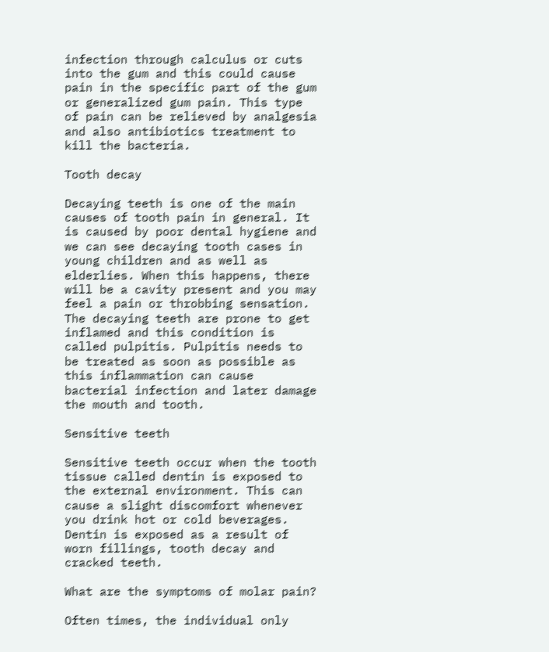infection through calculus or cuts into the gum and this could cause pain in the specific part of the gum or generalized gum pain. This type of pain can be relieved by analgesia and also antibiotics treatment to kill the bacteria.

Tooth decay

Decaying teeth is one of the main causes of tooth pain in general. It is caused by poor dental hygiene and we can see decaying tooth cases in young children and as well as elderlies. When this happens, there will be a cavity present and you may feel a pain or throbbing sensation. The decaying teeth are prone to get inflamed and this condition is called pulpitis. Pulpitis needs to be treated as soon as possible as this inflammation can cause bacterial infection and later damage the mouth and tooth.

Sensitive teeth

Sensitive teeth occur when the tooth tissue called dentin is exposed to the external environment. This can cause a slight discomfort whenever you drink hot or cold beverages. Dentin is exposed as a result of worn fillings, tooth decay and cracked teeth.

What are the symptoms of molar pain?

Often times, the individual only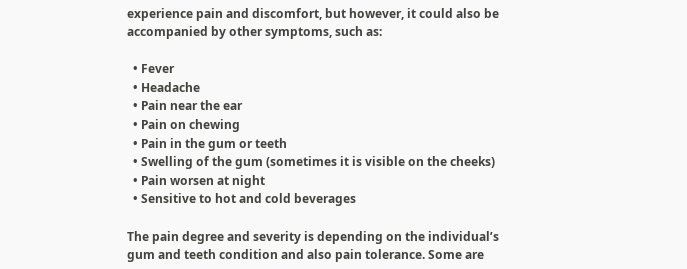experience pain and discomfort, but however, it could also be accompanied by other symptoms, such as:

  • Fever
  • Headache
  • Pain near the ear
  • Pain on chewing
  • Pain in the gum or teeth
  • Swelling of the gum (sometimes it is visible on the cheeks)
  • Pain worsen at night
  • Sensitive to hot and cold beverages

The pain degree and severity is depending on the individual’s gum and teeth condition and also pain tolerance. Some are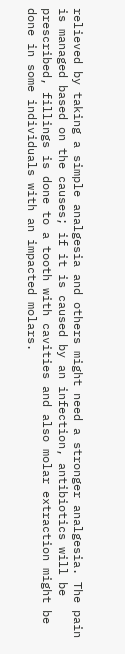relieved by taking a simple analgesia and others might need a stronger analgesia. The pain is managed based on the causes; if it is caused by an infection, antibiotics will be prescribed, fillings is done to a tooth with cavities and also molar extraction might be done in some individuals with an impacted molars.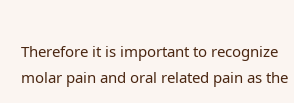Therefore it is important to recognize molar pain and oral related pain as the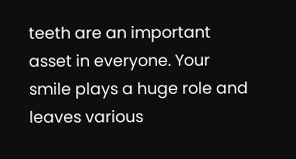teeth are an important asset in everyone. Your smile plays a huge role and leaves various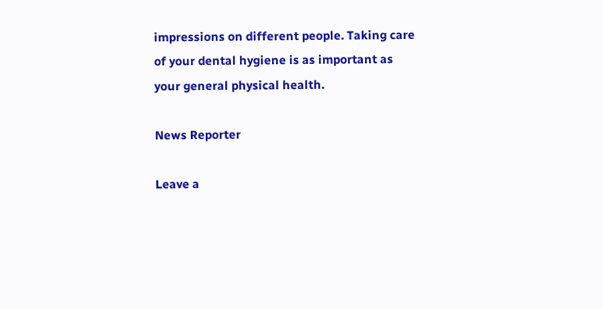impressions on different people. Taking care of your dental hygiene is as important as your general physical health.

News Reporter

Leave a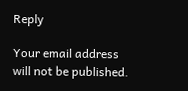Reply

Your email address will not be published.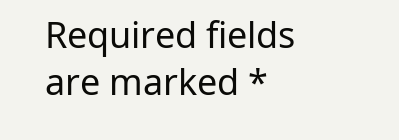Required fields are marked *